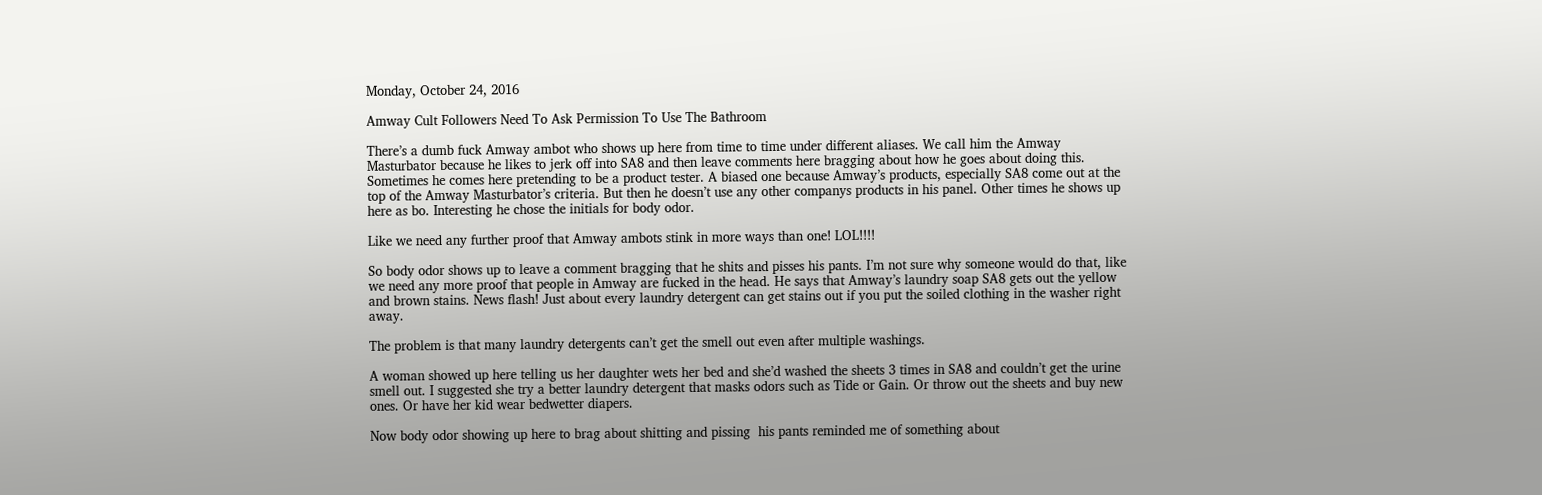Monday, October 24, 2016

Amway Cult Followers Need To Ask Permission To Use The Bathroom

There’s a dumb fuck Amway ambot who shows up here from time to time under different aliases. We call him the Amway Masturbator because he likes to jerk off into SA8 and then leave comments here bragging about how he goes about doing this. Sometimes he comes here pretending to be a product tester. A biased one because Amway’s products, especially SA8 come out at the top of the Amway Masturbator’s criteria. But then he doesn’t use any other companys products in his panel. Other times he shows up here as bo. Interesting he chose the initials for body odor.

Like we need any further proof that Amway ambots stink in more ways than one! LOL!!!!

So body odor shows up to leave a comment bragging that he shits and pisses his pants. I’m not sure why someone would do that, like we need any more proof that people in Amway are fucked in the head. He says that Amway’s laundry soap SA8 gets out the yellow and brown stains. News flash! Just about every laundry detergent can get stains out if you put the soiled clothing in the washer right away.

The problem is that many laundry detergents can’t get the smell out even after multiple washings.

A woman showed up here telling us her daughter wets her bed and she’d washed the sheets 3 times in SA8 and couldn’t get the urine smell out. I suggested she try a better laundry detergent that masks odors such as Tide or Gain. Or throw out the sheets and buy new ones. Or have her kid wear bedwetter diapers.

Now body odor showing up here to brag about shitting and pissing  his pants reminded me of something about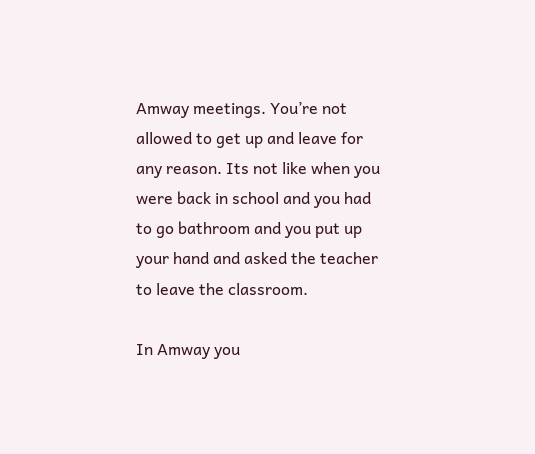Amway meetings. You’re not allowed to get up and leave for any reason. Its not like when you were back in school and you had to go bathroom and you put up your hand and asked the teacher to leave the classroom.

In Amway you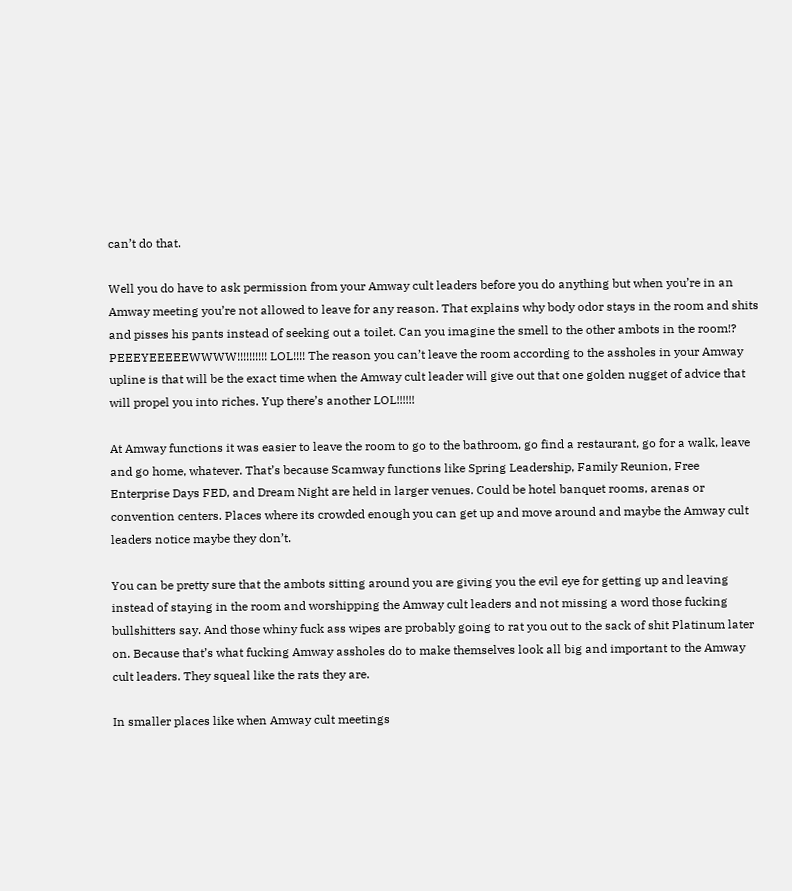can’t do that.

Well you do have to ask permission from your Amway cult leaders before you do anything but when you’re in an Amway meeting you’re not allowed to leave for any reason. That explains why body odor stays in the room and shits and pisses his pants instead of seeking out a toilet. Can you imagine the smell to the other ambots in the room!? PEEEYEEEEEWWWW!!!!!!!!!! LOL!!!! The reason you can’t leave the room according to the assholes in your Amway upline is that will be the exact time when the Amway cult leader will give out that one golden nugget of advice that will propel you into riches. Yup there’s another LOL!!!!!!

At Amway functions it was easier to leave the room to go to the bathroom, go find a restaurant, go for a walk, leave and go home, whatever. That’s because Scamway functions like Spring Leadership, Family Reunion, Free Enterprise Days FED, and Dream Night are held in larger venues. Could be hotel banquet rooms, arenas or convention centers. Places where its crowded enough you can get up and move around and maybe the Amway cult leaders notice maybe they don’t.

You can be pretty sure that the ambots sitting around you are giving you the evil eye for getting up and leaving instead of staying in the room and worshipping the Amway cult leaders and not missing a word those fucking bullshitters say. And those whiny fuck ass wipes are probably going to rat you out to the sack of shit Platinum later on. Because that’s what fucking Amway assholes do to make themselves look all big and important to the Amway cult leaders. They squeal like the rats they are.

In smaller places like when Amway cult meetings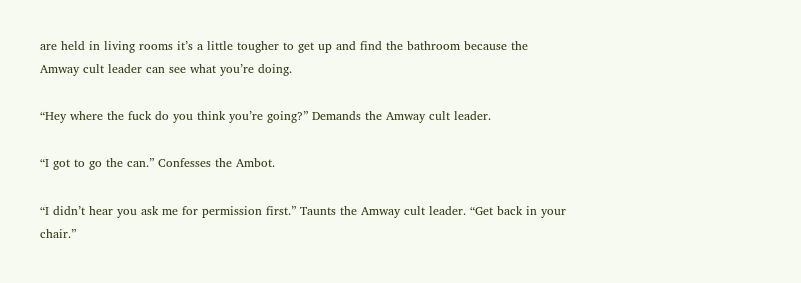are held in living rooms it’s a little tougher to get up and find the bathroom because the Amway cult leader can see what you’re doing.

“Hey where the fuck do you think you’re going?” Demands the Amway cult leader.

“I got to go the can.” Confesses the Ambot.

“I didn’t hear you ask me for permission first.” Taunts the Amway cult leader. “Get back in your chair.”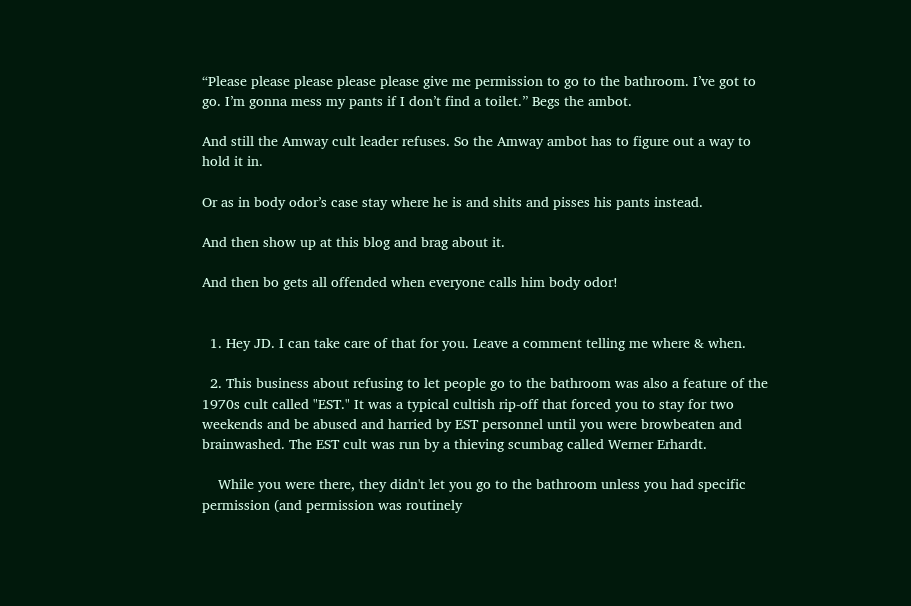“Please please please please please give me permission to go to the bathroom. I’ve got to go. I’m gonna mess my pants if I don’t find a toilet.” Begs the ambot.

And still the Amway cult leader refuses. So the Amway ambot has to figure out a way to hold it in.

Or as in body odor’s case stay where he is and shits and pisses his pants instead.

And then show up at this blog and brag about it.

And then bo gets all offended when everyone calls him body odor!


  1. Hey JD. I can take care of that for you. Leave a comment telling me where & when.

  2. This business about refusing to let people go to the bathroom was also a feature of the 1970s cult called "EST." It was a typical cultish rip-off that forced you to stay for two weekends and be abused and harried by EST personnel until you were browbeaten and brainwashed. The EST cult was run by a thieving scumbag called Werner Erhardt.

    While you were there, they didn't let you go to the bathroom unless you had specific permission (and permission was routinely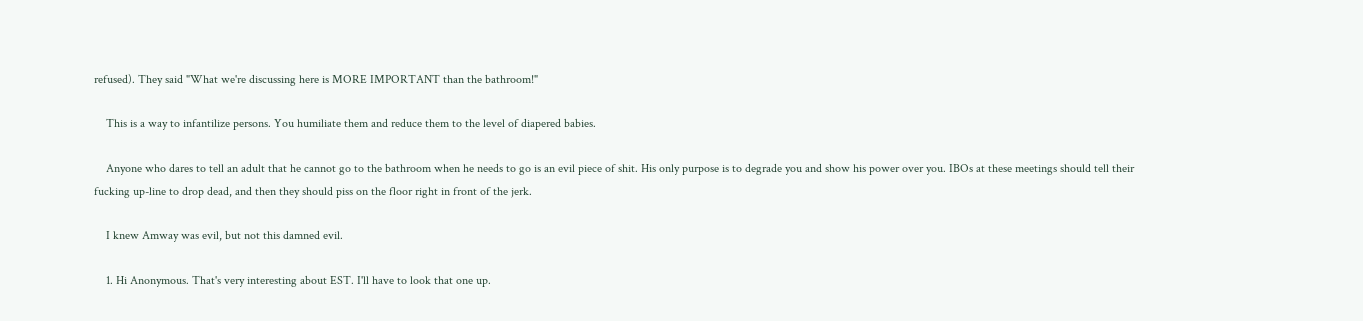refused). They said "What we're discussing here is MORE IMPORTANT than the bathroom!"

    This is a way to infantilize persons. You humiliate them and reduce them to the level of diapered babies.

    Anyone who dares to tell an adult that he cannot go to the bathroom when he needs to go is an evil piece of shit. His only purpose is to degrade you and show his power over you. IBOs at these meetings should tell their fucking up-line to drop dead, and then they should piss on the floor right in front of the jerk.

    I knew Amway was evil, but not this damned evil.

    1. Hi Anonymous. That's very interesting about EST. I'll have to look that one up.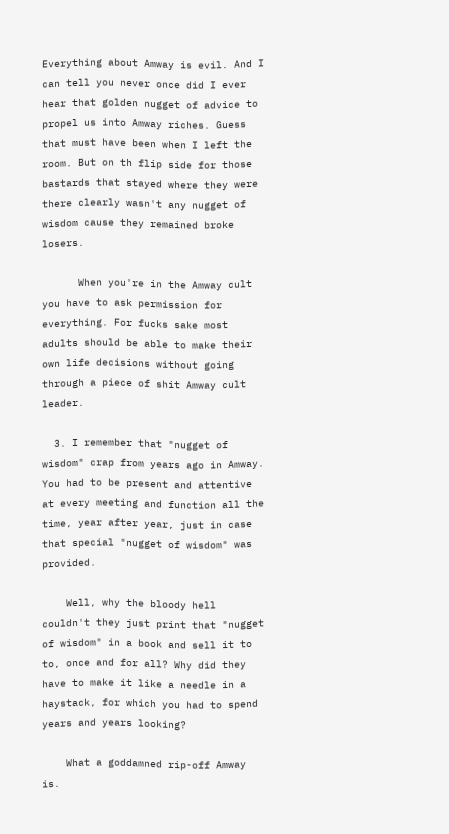Everything about Amway is evil. And I can tell you never once did I ever hear that golden nugget of advice to propel us into Amway riches. Guess that must have been when I left the room. But on th flip side for those bastards that stayed where they were there clearly wasn't any nugget of wisdom cause they remained broke losers.

      When you're in the Amway cult you have to ask permission for everything. For fucks sake most adults should be able to make their own life decisions without going through a piece of shit Amway cult leader.

  3. I remember that "nugget of wisdom" crap from years ago in Amway. You had to be present and attentive at every meeting and function all the time, year after year, just in case that special "nugget of wisdom" was provided.

    Well, why the bloody hell couldn't they just print that "nugget of wisdom" in a book and sell it to to, once and for all? Why did they have to make it like a needle in a haystack, for which you had to spend years and years looking?

    What a goddamned rip-off Amway is.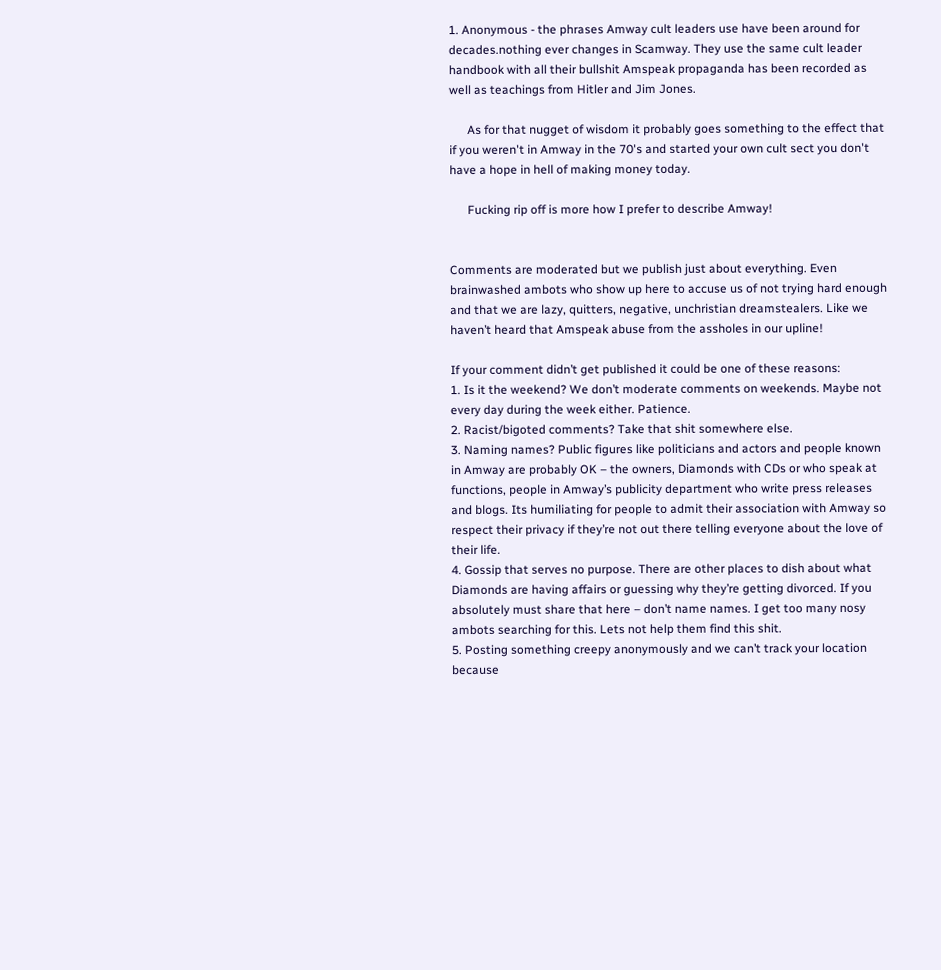1. Anonymous - the phrases Amway cult leaders use have been around for decades.nothing ever changes in Scamway. They use the same cult leader handbook with all their bullshit Amspeak propaganda has been recorded as well as teachings from Hitler and Jim Jones.

      As for that nugget of wisdom it probably goes something to the effect that if you weren't in Amway in the 70's and started your own cult sect you don't have a hope in hell of making money today.

      Fucking rip off is more how I prefer to describe Amway!


Comments are moderated but we publish just about everything. Even brainwashed ambots who show up here to accuse us of not trying hard enough and that we are lazy, quitters, negative, unchristian dreamstealers. Like we haven’t heard that Amspeak abuse from the assholes in our upline!

If your comment didn’t get published it could be one of these reasons:
1. Is it the weekend? We don’t moderate comments on weekends. Maybe not every day during the week either. Patience.
2. Racist/bigoted comments? Take that shit somewhere else.
3. Naming names? Public figures like politicians and actors and people known in Amway are probably OK – the owners, Diamonds with CDs or who speak at functions, people in Amway’s publicity department who write press releases and blogs. Its humiliating for people to admit their association with Amway so respect their privacy if they’re not out there telling everyone about the love of their life.
4. Gossip that serves no purpose. There are other places to dish about what Diamonds are having affairs or guessing why they’re getting divorced. If you absolutely must share that here – don’t name names. I get too many nosy ambots searching for this. Lets not help them find this shit.
5. Posting something creepy anonymously and we can’t track your location because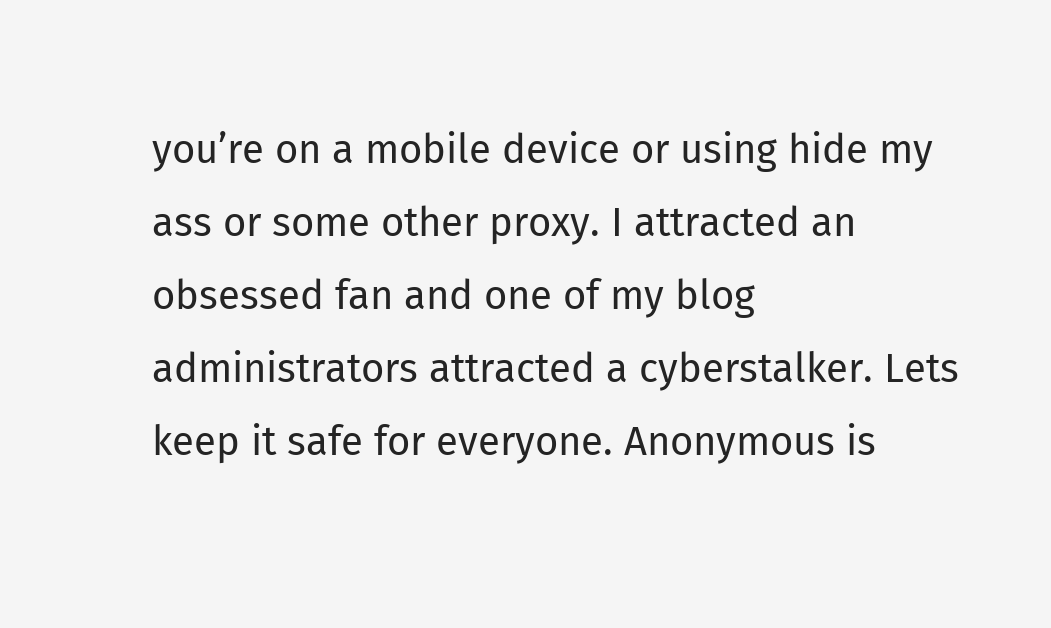you’re on a mobile device or using hide my ass or some other proxy. I attracted an obsessed fan and one of my blog administrators attracted a cyberstalker. Lets keep it safe for everyone. Anonymous is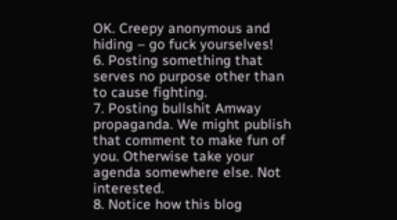OK. Creepy anonymous and hiding – go fuck yourselves!
6. Posting something that serves no purpose other than to cause fighting.
7. Posting bullshit Amway propaganda. We might publish that comment to make fun of you. Otherwise take your agenda somewhere else. Not interested.
8. Notice how this blog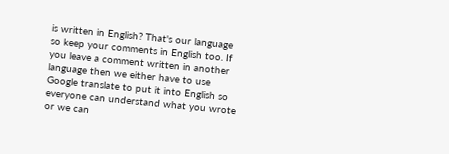is written in English? That's our language so keep your comments in English too. If you leave a comment written in another language then we either have to use Google translate to put it into English so everyone can understand what you wrote or we can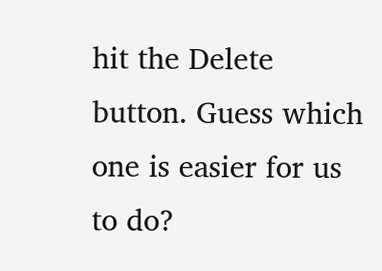hit the Delete button. Guess which one is easier for us to do?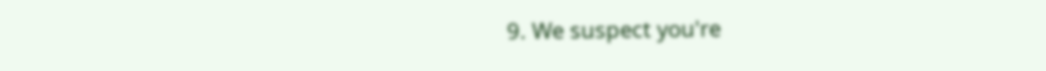9. We suspect you're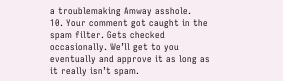a troublemaking Amway asshole.
10. Your comment got caught in the spam filter. Gets checked occasionally. We’ll get to you eventually and approve it as long as it really isn’t spam.